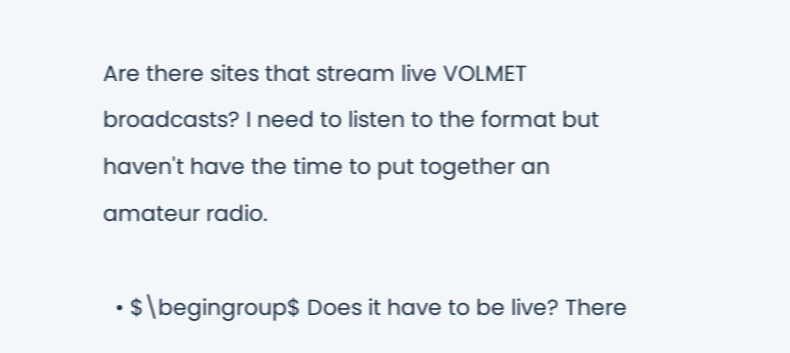Are there sites that stream live VOLMET broadcasts? I need to listen to the format but haven't have the time to put together an amateur radio.

  • $\begingroup$ Does it have to be live? There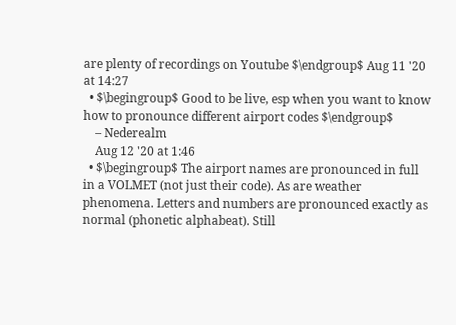are plenty of recordings on Youtube $\endgroup$ Aug 11 '20 at 14:27
  • $\begingroup$ Good to be live, esp when you want to know how to pronounce different airport codes $\endgroup$
    – Nederealm
    Aug 12 '20 at 1:46
  • $\begingroup$ The airport names are pronounced in full in a VOLMET (not just their code). As are weather phenomena. Letters and numbers are pronounced exactly as normal (phonetic alphabeat). Still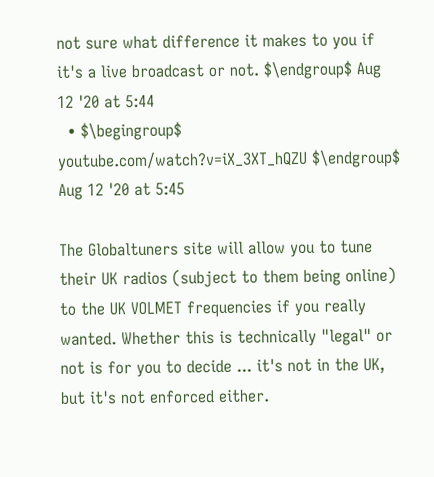not sure what difference it makes to you if it's a live broadcast or not. $\endgroup$ Aug 12 '20 at 5:44
  • $\begingroup$ youtube.com/watch?v=iX_3XT_hQZU $\endgroup$ Aug 12 '20 at 5:45

The Globaltuners site will allow you to tune their UK radios (subject to them being online) to the UK VOLMET frequencies if you really wanted. Whether this is technically "legal" or not is for you to decide ... it's not in the UK, but it's not enforced either.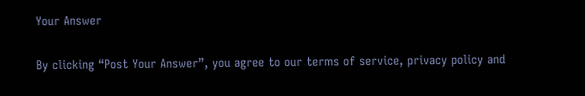Your Answer

By clicking “Post Your Answer”, you agree to our terms of service, privacy policy and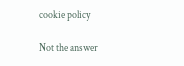cookie policy

Not the answer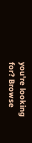you're looking for? Browse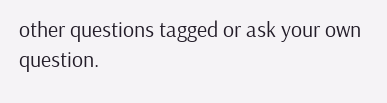other questions tagged or ask your own question.